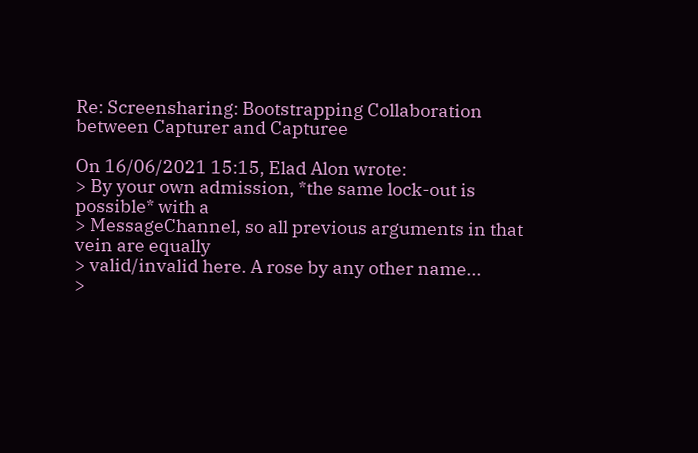Re: Screensharing: Bootstrapping Collaboration between Capturer and Capturee

On 16/06/2021 15:15, Elad Alon wrote:
> By your own admission, *the same lock-out is possible* with a
> MessageChannel, so all previous arguments in that vein are equally
> valid/invalid here. A rose by any other name...
>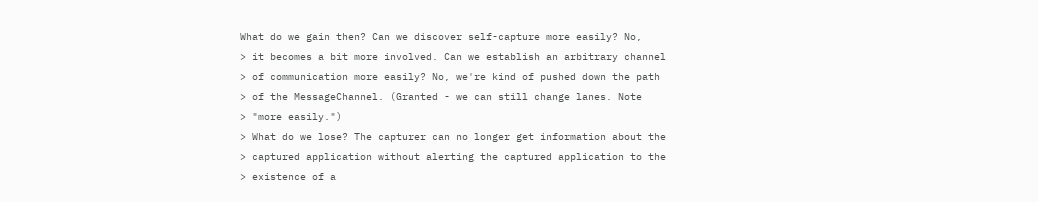What do we gain then? Can we discover self-capture more easily? No,
> it becomes a bit more involved. Can we establish an arbitrary channel
> of communication more easily? No, we're kind of pushed down the path
> of the MessageChannel. (Granted - we can still change lanes. Note
> "more easily.")
> What do we lose? The capturer can no longer get information about the
> captured application without alerting the captured application to the
> existence of a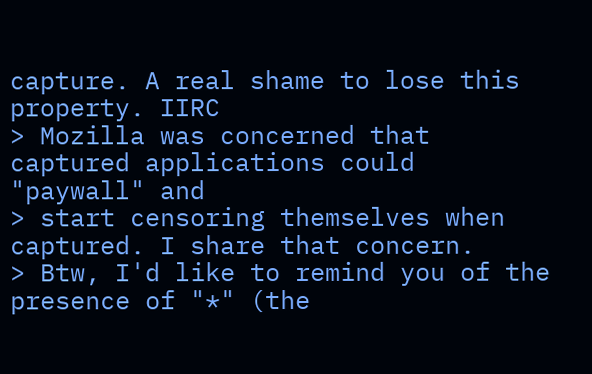capture. A real shame to lose this property. IIRC
> Mozilla was concerned that captured applications could "paywall" and
> start censoring themselves when captured. I share that concern.
> Btw, I'd like to remind you of the presence of "*" (the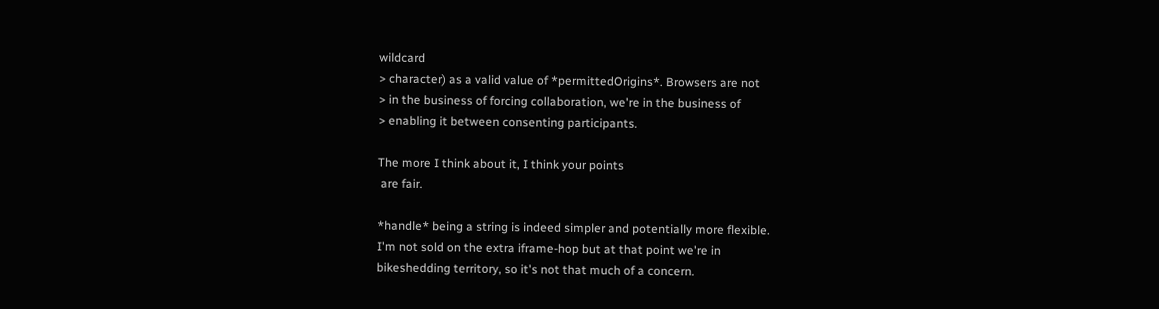wildcard
> character) as a valid value of *permittedOrigins*. Browsers are not
> in the business of forcing collaboration, we're in the business of
> enabling it between consenting participants.

The more I think about it, I think your points
 are fair.

*handle* being a string is indeed simpler and potentially more flexible.
I'm not sold on the extra iframe-hop but at that point we're in
bikeshedding territory, so it's not that much of a concern.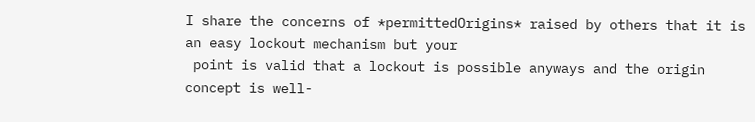I share the concerns of *permittedOrigins* raised by others that it is
an easy lockout mechanism but your
 point is valid that a lockout is possible anyways and the origin
concept is well-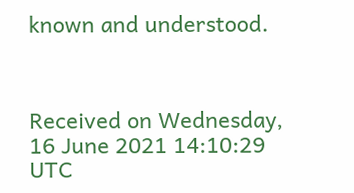known and understood.



Received on Wednesday, 16 June 2021 14:10:29 UTC